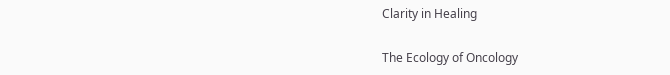Clarity in Healing

The Ecology of Oncology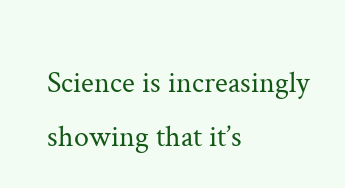Science is increasingly showing that it’s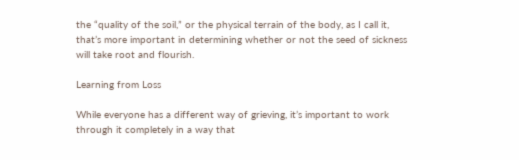the “quality of the soil,” or the physical terrain of the body, as I call it, that’s more important in determining whether or not the seed of sickness will take root and flourish.

Learning from Loss

While everyone has a different way of grieving, it’s important to work through it completely in a way that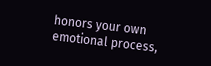honors your own emotional process,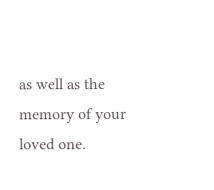as well as the memory of your loved one.